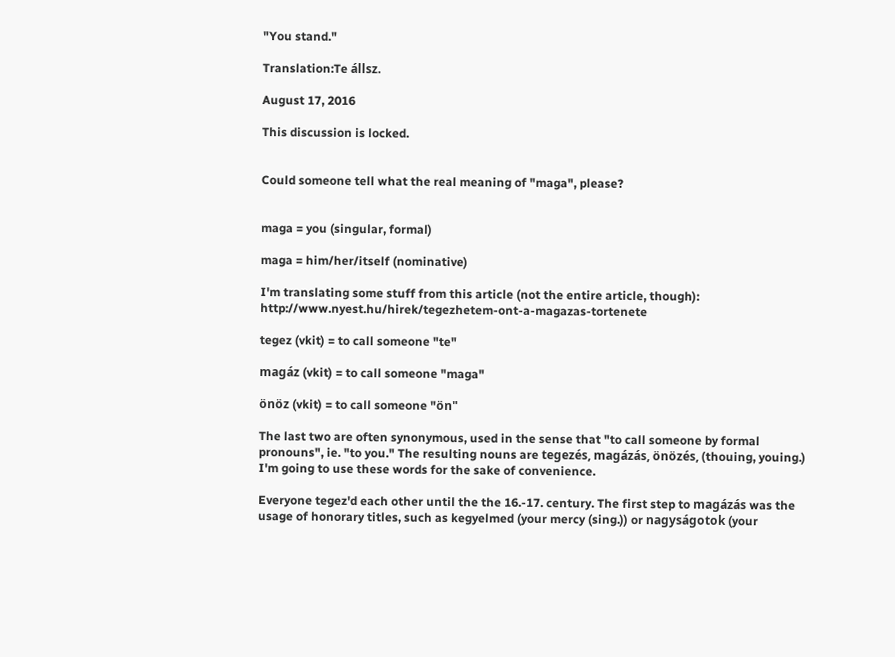"You stand."

Translation:Te állsz.

August 17, 2016

This discussion is locked.


Could someone tell what the real meaning of "maga", please?


maga = you (singular, formal)

maga = him/her/itself (nominative)

I'm translating some stuff from this article (not the entire article, though): http://www.nyest.hu/hirek/tegezhetem-ont-a-magazas-tortenete

tegez (vkit) = to call someone "te"

magáz (vkit) = to call someone "maga"

önöz (vkit) = to call someone "ön"

The last two are often synonymous, used in the sense that "to call someone by formal pronouns", ie. "to you." The resulting nouns are tegezés, magázás, önözés, (thouing, youing.) I'm going to use these words for the sake of convenience.

Everyone tegez'd each other until the the 16.-17. century. The first step to magázás was the usage of honorary titles, such as kegyelmed (your mercy (sing.)) or nagyságotok (your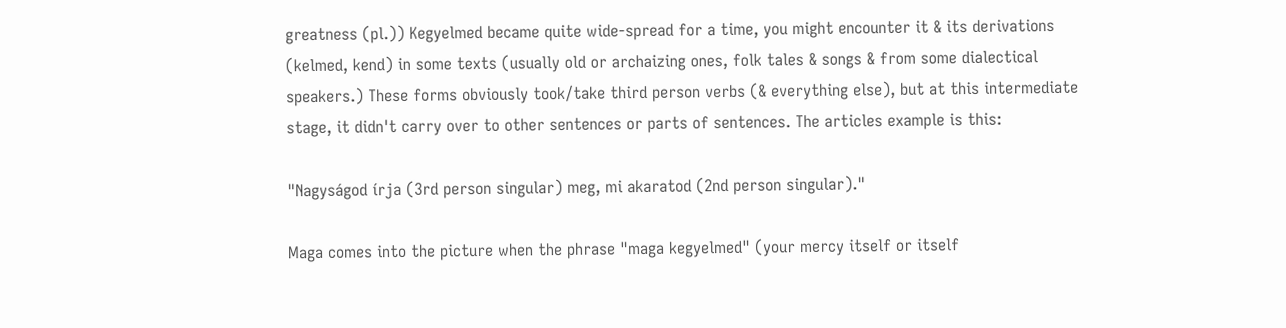greatness (pl.)) Kegyelmed became quite wide-spread for a time, you might encounter it & its derivations (kelmed, kend) in some texts (usually old or archaizing ones, folk tales & songs & from some dialectical speakers.) These forms obviously took/take third person verbs (& everything else), but at this intermediate stage, it didn't carry over to other sentences or parts of sentences. The articles example is this:

"Nagyságod írja (3rd person singular) meg, mi akaratod (2nd person singular)."

Maga comes into the picture when the phrase "maga kegyelmed" (your mercy itself or itself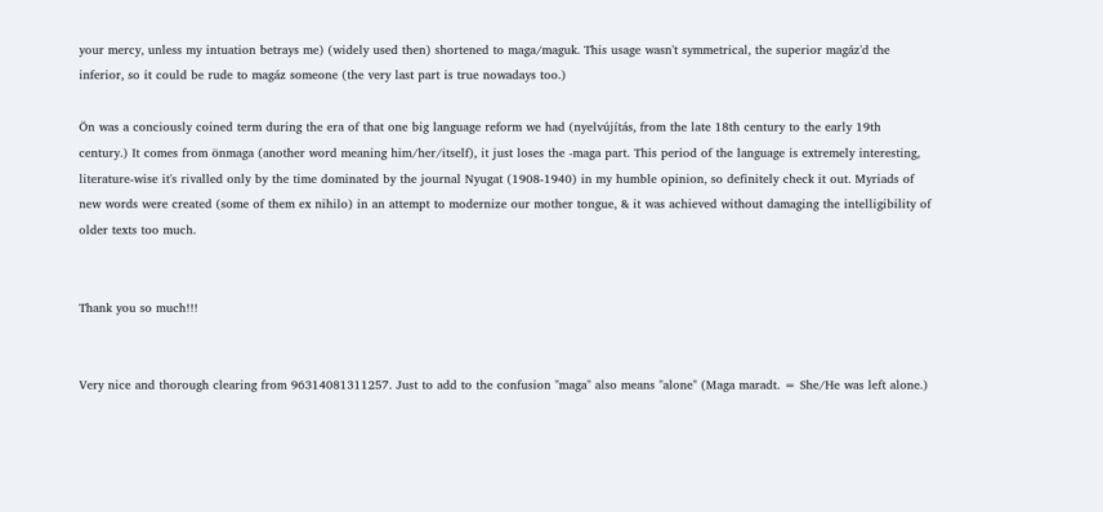your mercy, unless my intuation betrays me) (widely used then) shortened to maga/maguk. This usage wasn't symmetrical, the superior magáz'd the inferior, so it could be rude to magáz someone (the very last part is true nowadays too.)

Ön was a conciously coined term during the era of that one big language reform we had (nyelvújítás, from the late 18th century to the early 19th century.) It comes from önmaga (another word meaning him/her/itself), it just loses the -maga part. This period of the language is extremely interesting, literature-wise it's rivalled only by the time dominated by the journal Nyugat (1908-1940) in my humble opinion, so definitely check it out. Myriads of new words were created (some of them ex nihilo) in an attempt to modernize our mother tongue, & it was achieved without damaging the intelligibility of older texts too much.


Thank you so much!!!


Very nice and thorough clearing from 96314081311257. Just to add to the confusion "maga" also means "alone" (Maga maradt. = She/He was left alone.)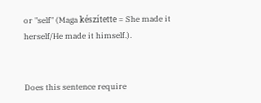or "self" (Maga készítette = She made it herself/He made it himself.).


Does this sentence require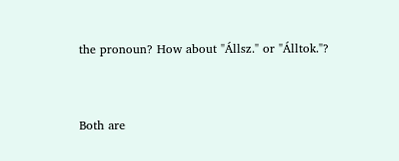the pronoun? How about "Állsz." or "Álltok."?


Both are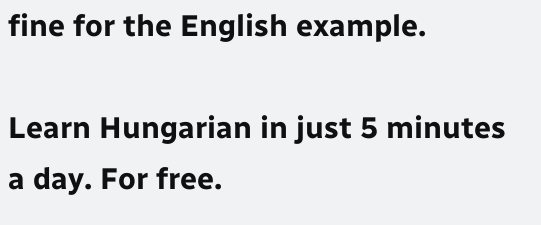fine for the English example.

Learn Hungarian in just 5 minutes a day. For free.